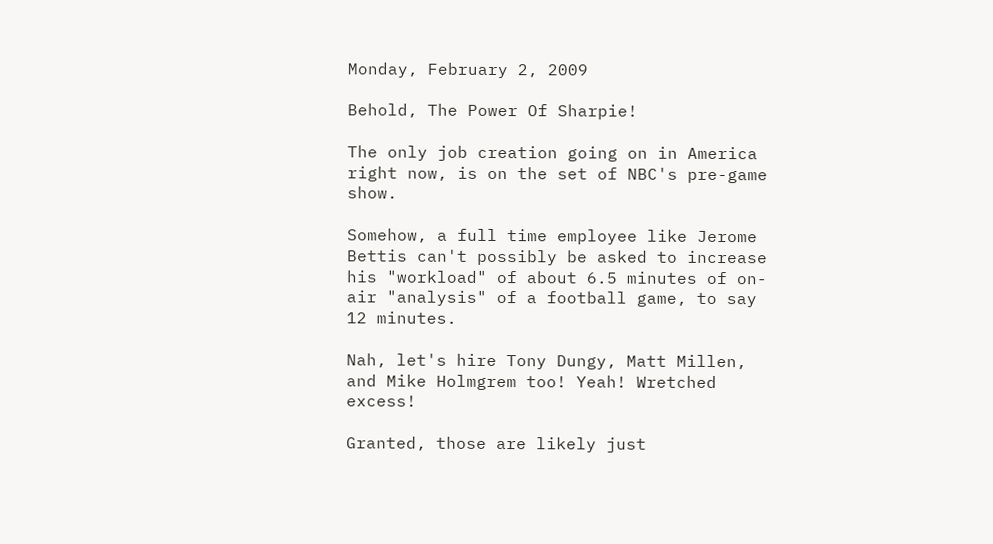Monday, February 2, 2009

Behold, The Power Of Sharpie!

The only job creation going on in America right now, is on the set of NBC's pre-game show.

Somehow, a full time employee like Jerome Bettis can't possibly be asked to increase his "workload" of about 6.5 minutes of on-air "analysis" of a football game, to say 12 minutes.

Nah, let's hire Tony Dungy, Matt Millen, and Mike Holmgrem too! Yeah! Wretched excess!

Granted, those are likely just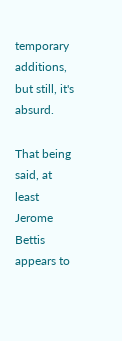temporary additions, but still, it's absurd.

That being said, at least Jerome Bettis appears to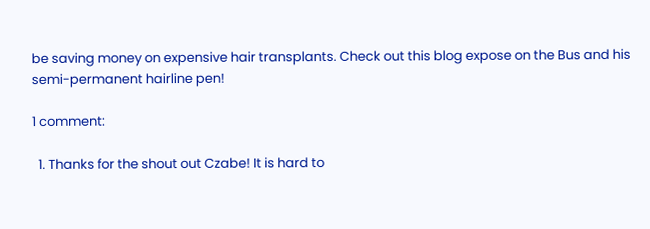be saving money on expensive hair transplants. Check out this blog expose on the Bus and his semi-permanent hairline pen!

1 comment:

  1. Thanks for the shout out Czabe! It is hard to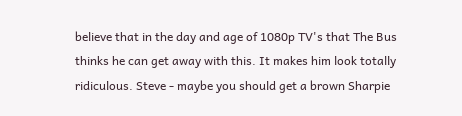believe that in the day and age of 1080p TV's that The Bus thinks he can get away with this. It makes him look totally ridiculous. Steve - maybe you should get a brown Sharpie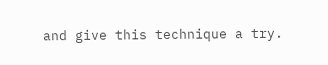and give this technique a try.